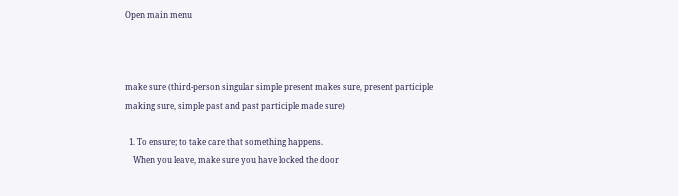Open main menu



make sure (third-person singular simple present makes sure, present participle making sure, simple past and past participle made sure)

  1. To ensure; to take care that something happens.
    When you leave, make sure you have locked the door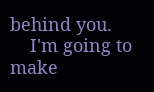behind you.
    I'm going to make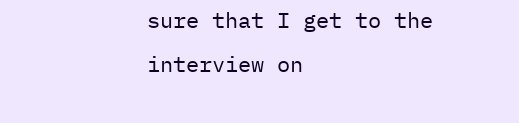sure that I get to the interview on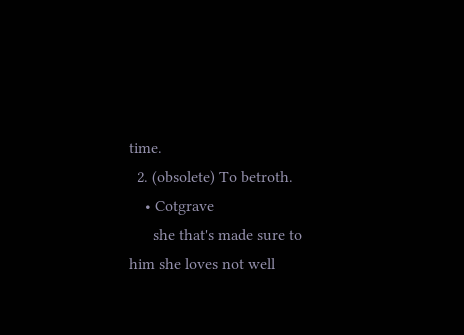time.
  2. (obsolete) To betroth.
    • Cotgrave
      she that's made sure to him she loves not well